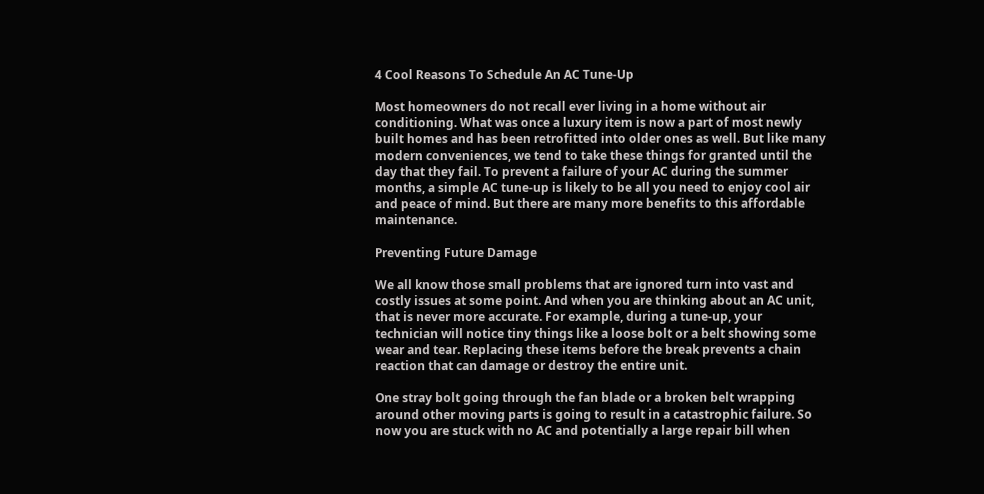4 Cool Reasons To Schedule An AC Tune-Up

Most homeowners do not recall ever living in a home without air conditioning. What was once a luxury item is now a part of most newly built homes and has been retrofitted into older ones as well. But like many modern conveniences, we tend to take these things for granted until the day that they fail. To prevent a failure of your AC during the summer months, a simple AC tune-up is likely to be all you need to enjoy cool air and peace of mind. But there are many more benefits to this affordable maintenance.

Preventing Future Damage

We all know those small problems that are ignored turn into vast and costly issues at some point. And when you are thinking about an AC unit, that is never more accurate. For example, during a tune-up, your technician will notice tiny things like a loose bolt or a belt showing some wear and tear. Replacing these items before the break prevents a chain reaction that can damage or destroy the entire unit.

One stray bolt going through the fan blade or a broken belt wrapping around other moving parts is going to result in a catastrophic failure. So now you are stuck with no AC and potentially a large repair bill when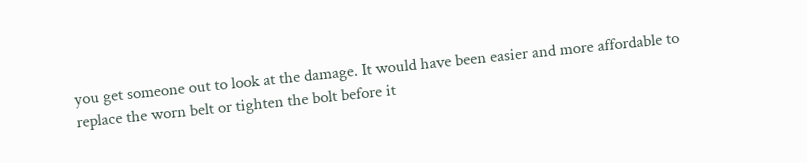you get someone out to look at the damage. It would have been easier and more affordable to replace the worn belt or tighten the bolt before it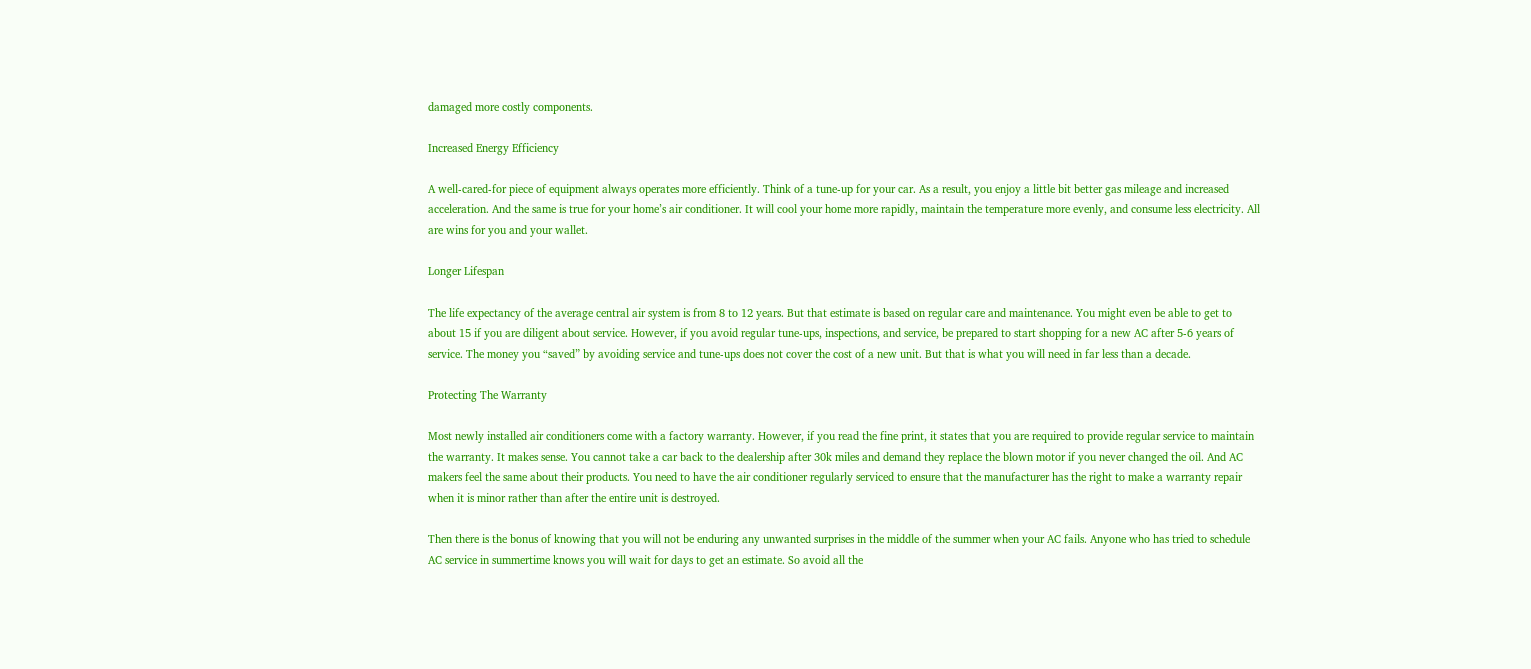damaged more costly components.

Increased Energy Efficiency

A well-cared-for piece of equipment always operates more efficiently. Think of a tune-up for your car. As a result, you enjoy a little bit better gas mileage and increased acceleration. And the same is true for your home’s air conditioner. It will cool your home more rapidly, maintain the temperature more evenly, and consume less electricity. All are wins for you and your wallet.

Longer Lifespan

The life expectancy of the average central air system is from 8 to 12 years. But that estimate is based on regular care and maintenance. You might even be able to get to about 15 if you are diligent about service. However, if you avoid regular tune-ups, inspections, and service, be prepared to start shopping for a new AC after 5-6 years of service. The money you “saved” by avoiding service and tune-ups does not cover the cost of a new unit. But that is what you will need in far less than a decade.

Protecting The Warranty

Most newly installed air conditioners come with a factory warranty. However, if you read the fine print, it states that you are required to provide regular service to maintain the warranty. It makes sense. You cannot take a car back to the dealership after 30k miles and demand they replace the blown motor if you never changed the oil. And AC makers feel the same about their products. You need to have the air conditioner regularly serviced to ensure that the manufacturer has the right to make a warranty repair when it is minor rather than after the entire unit is destroyed.

Then there is the bonus of knowing that you will not be enduring any unwanted surprises in the middle of the summer when your AC fails. Anyone who has tried to schedule AC service in summertime knows you will wait for days to get an estimate. So avoid all the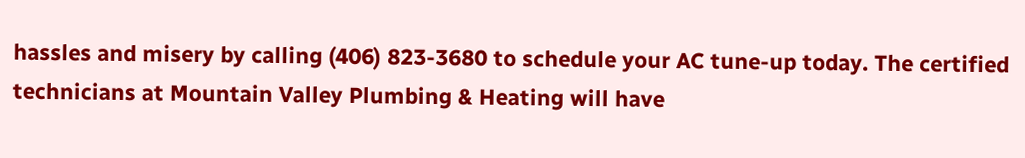hassles and misery by calling (406) 823-3680 to schedule your AC tune-up today. The certified technicians at Mountain Valley Plumbing & Heating will have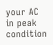your AC in peak condition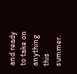and ready to take on anything this summer.